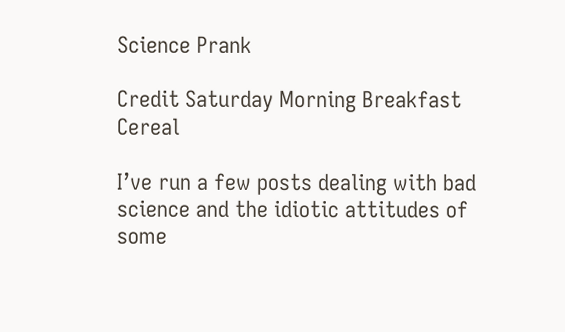Science Prank

Credit Saturday Morning Breakfast Cereal

I’ve run a few posts dealing with bad science and the idiotic attitudes of some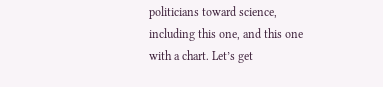politicians toward science, including this one, and this one with a chart. Let’s get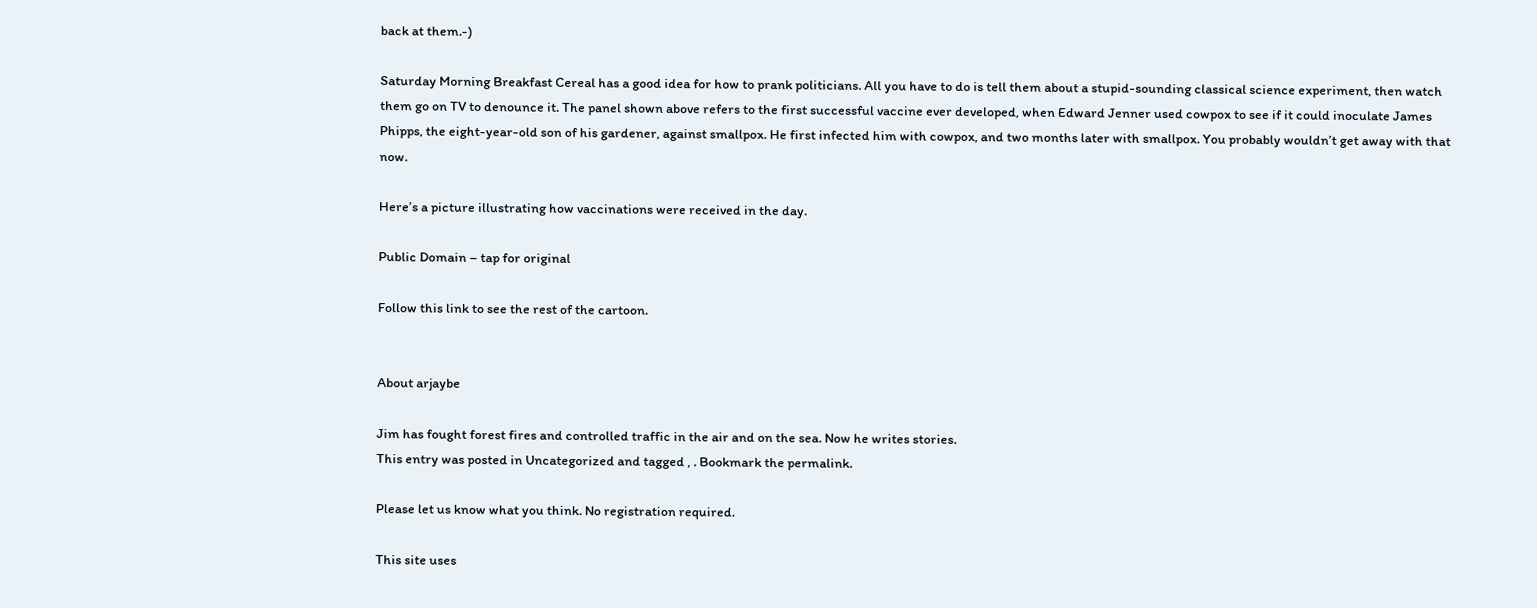back at them.-)

Saturday Morning Breakfast Cereal has a good idea for how to prank politicians. All you have to do is tell them about a stupid-sounding classical science experiment, then watch them go on TV to denounce it. The panel shown above refers to the first successful vaccine ever developed, when Edward Jenner used cowpox to see if it could inoculate James Phipps, the eight-year-old son of his gardener, against smallpox. He first infected him with cowpox, and two months later with smallpox. You probably wouldn’t get away with that now.

Here’s a picture illustrating how vaccinations were received in the day.

Public Domain – tap for original

Follow this link to see the rest of the cartoon.


About arjaybe

Jim has fought forest fires and controlled traffic in the air and on the sea. Now he writes stories.
This entry was posted in Uncategorized and tagged , . Bookmark the permalink.

Please let us know what you think. No registration required.

This site uses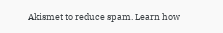Akismet to reduce spam. Learn how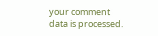your comment data is processed.